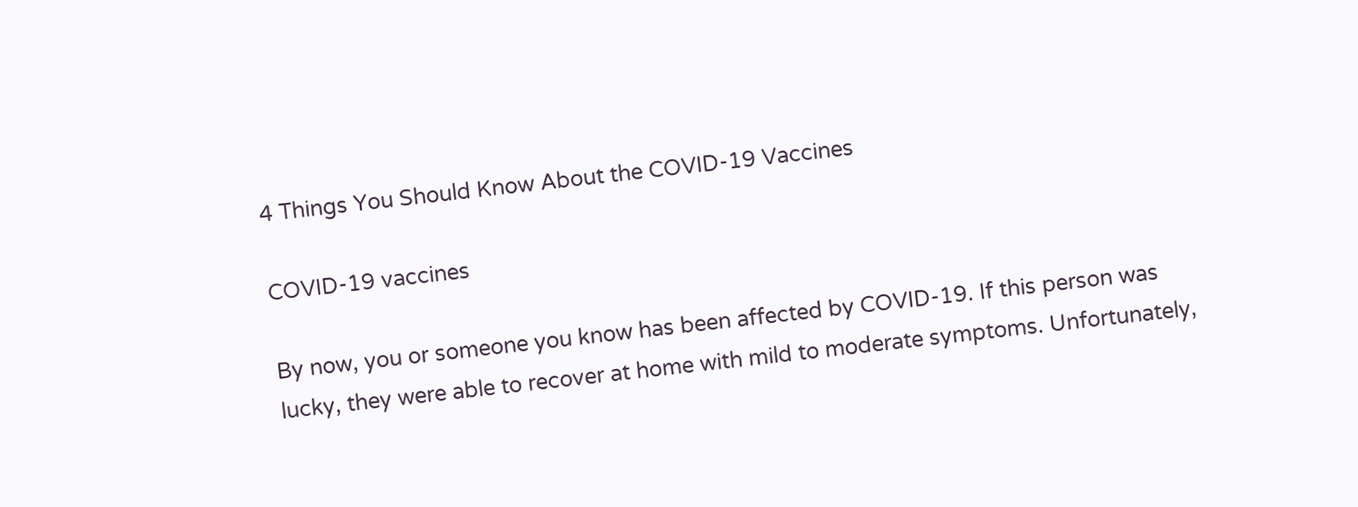4 Things You Should Know About the COVID-19 Vaccines

COVID-19 vaccines

By now, you or someone you know has been affected by COVID-19. If this person was lucky, they were able to recover at home with mild to moderate symptoms. Unfortunately,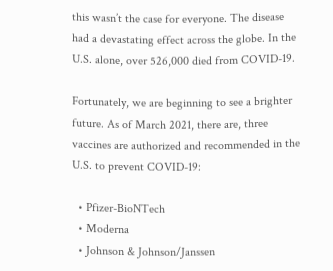this wasn’t the case for everyone. The disease had a devastating effect across the globe. In the U.S. alone, over 526,000 died from COVID-19.

Fortunately, we are beginning to see a brighter future. As of March 2021, there are, three vaccines are authorized and recommended in the U.S. to prevent COVID-19:

  • Pfizer-BioNTech
  • Moderna
  • Johnson & Johnson/Janssen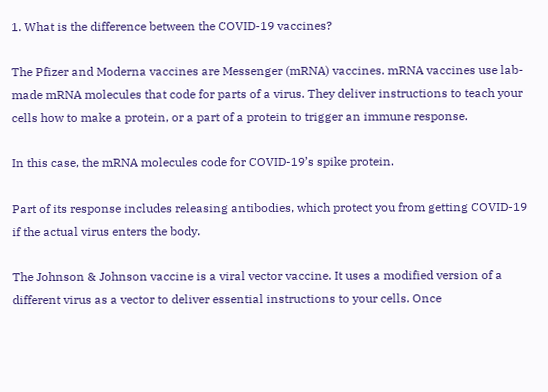1. What is the difference between the COVID-19 vaccines?

The Pfizer and Moderna vaccines are Messenger (mRNA) vaccines. mRNA vaccines use lab-made mRNA molecules that code for parts of a virus. They deliver instructions to teach your cells how to make a protein, or a part of a protein to trigger an immune response.

In this case, the mRNA molecules code for COVID-19’s spike protein.

Part of its response includes releasing antibodies, which protect you from getting COVID-19 if the actual virus enters the body.

The Johnson & Johnson vaccine is a viral vector vaccine. It uses a modified version of a different virus as a vector to deliver essential instructions to your cells. Once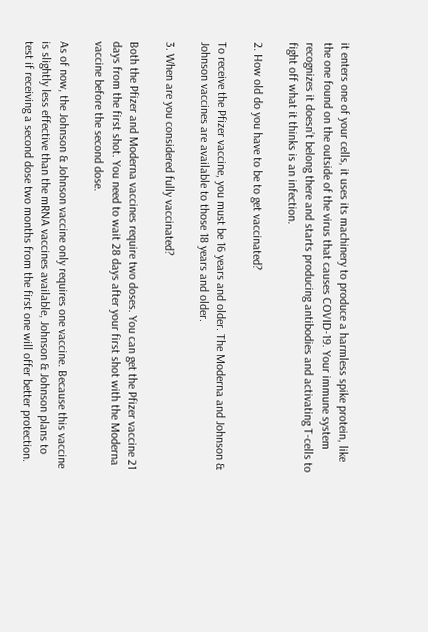it enters one of your cells, it uses its machinery to produce a harmless spike protein, like the one found on the outside of the virus that causes COVID-19. Your immune system recognizes it doesn’t belong there and starts producing antibodies and activating T-cells to fight off what it thinks is an infection.

2. How old do you have to be to get vaccinated?

To receive the Pfizer vaccine, you must be 16 years and older. The Moderna and Johnson & Johnson vaccines are available to those 18 years and older.

3. When are you considered fully vaccinated?

Both the Pfizer and Moderna vaccines require two doses. You can get the Pfizer vaccine 21 days from the first shot. You need to wait 28 days after your first shot with the Moderna vaccine before the second dose.

As of now, the Johnson & Johnson vaccine only requires one vaccine. Because this vaccine is slightly less effective than the mRNA vaccines available, Johnson & Johnson plans to test if receiving a second dose two months from the first one will offer better protection.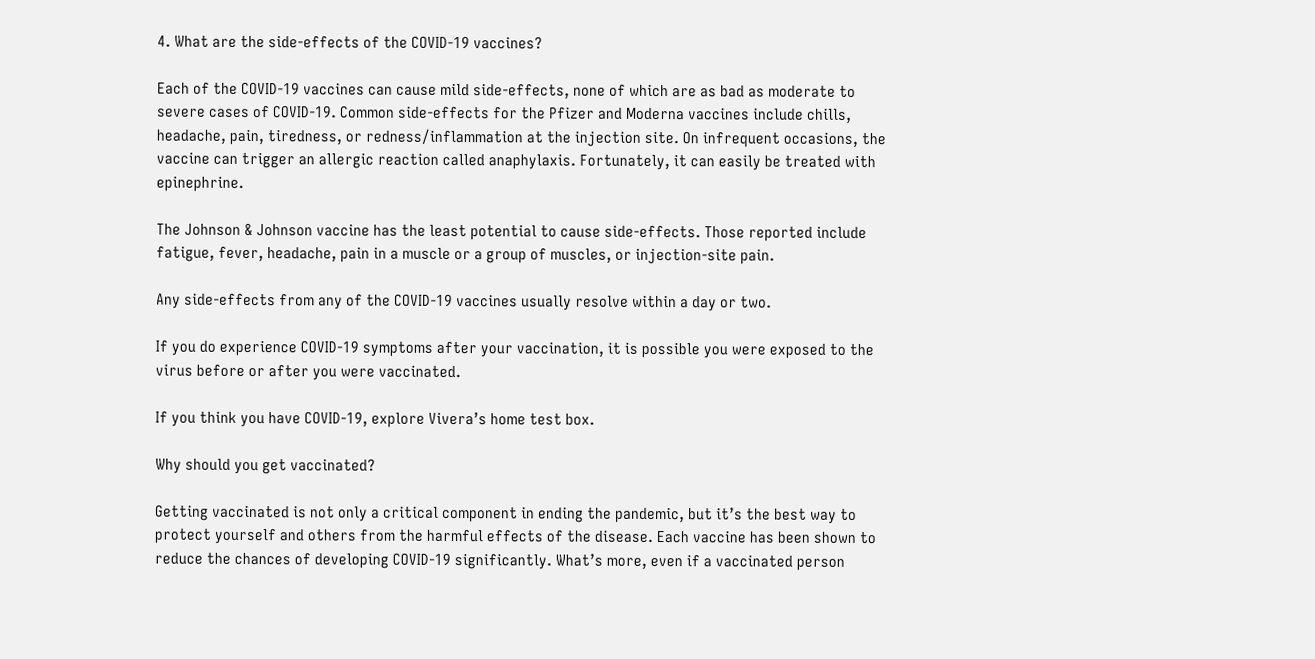4. What are the side-effects of the COVID-19 vaccines?

Each of the COVID-19 vaccines can cause mild side-effects, none of which are as bad as moderate to severe cases of COVID-19. Common side-effects for the Pfizer and Moderna vaccines include chills, headache, pain, tiredness, or redness/inflammation at the injection site. On infrequent occasions, the vaccine can trigger an allergic reaction called anaphylaxis. Fortunately, it can easily be treated with epinephrine.

The Johnson & Johnson vaccine has the least potential to cause side-effects. Those reported include fatigue, fever, headache, pain in a muscle or a group of muscles, or injection-site pain.

Any side-effects from any of the COVID-19 vaccines usually resolve within a day or two.

If you do experience COVID-19 symptoms after your vaccination, it is possible you were exposed to the virus before or after you were vaccinated.

If you think you have COVID-19, explore Vivera’s home test box.

Why should you get vaccinated?

Getting vaccinated is not only a critical component in ending the pandemic, but it’s the best way to protect yourself and others from the harmful effects of the disease. Each vaccine has been shown to reduce the chances of developing COVID-19 significantly. What’s more, even if a vaccinated person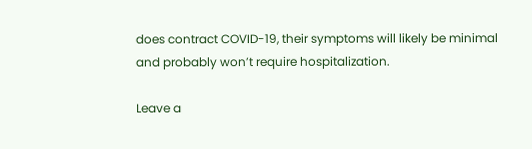does contract COVID-19, their symptoms will likely be minimal and probably won’t require hospitalization.

Leave a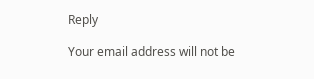Reply

Your email address will not be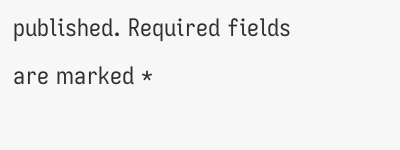published. Required fields are marked *